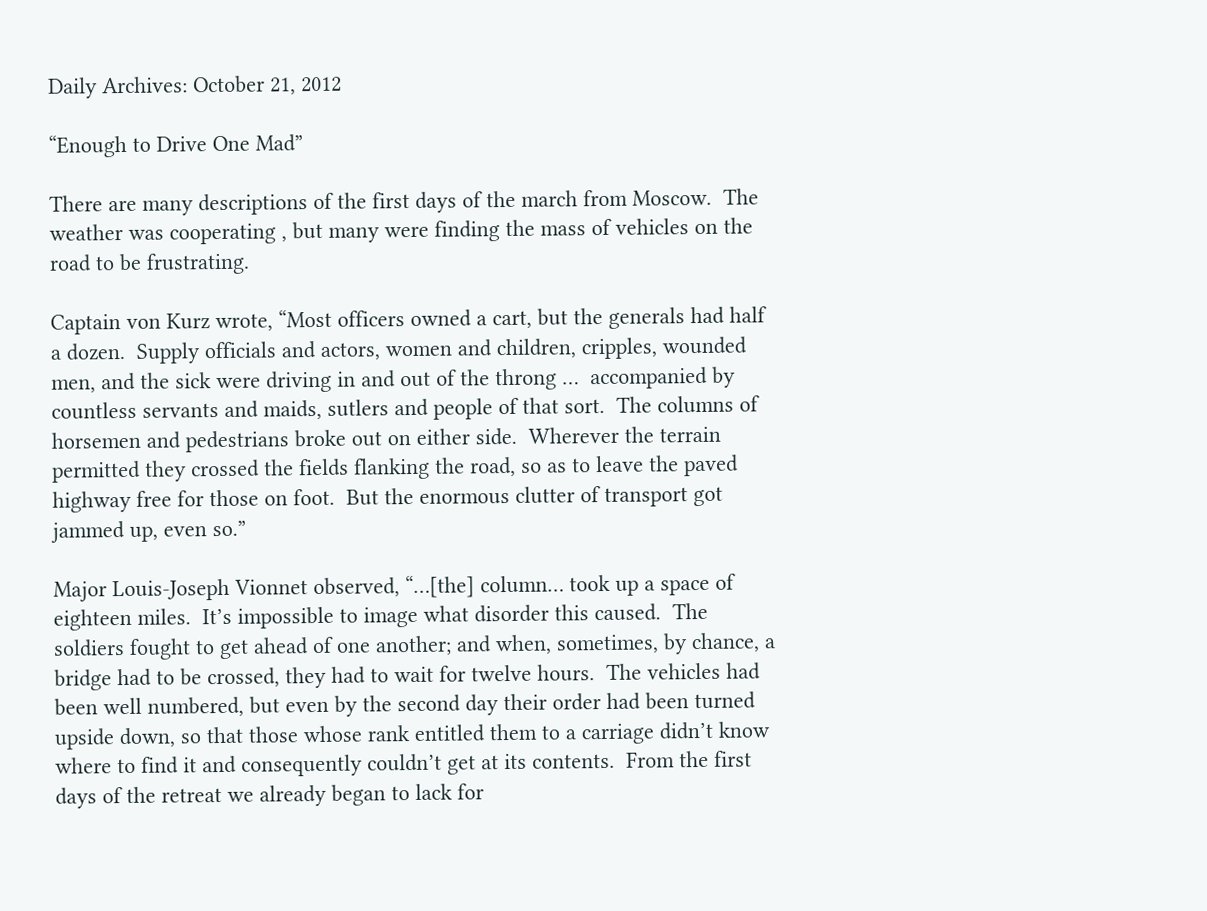Daily Archives: October 21, 2012

“Enough to Drive One Mad”

There are many descriptions of the first days of the march from Moscow.  The weather was cooperating , but many were finding the mass of vehicles on the road to be frustrating.

Captain von Kurz wrote, “Most officers owned a cart, but the generals had half a dozen.  Supply officials and actors, women and children, cripples, wounded men, and the sick were driving in and out of the throng …  accompanied by countless servants and maids, sutlers and people of that sort.  The columns of horsemen and pedestrians broke out on either side.  Wherever the terrain permitted they crossed the fields flanking the road, so as to leave the paved highway free for those on foot.  But the enormous clutter of transport got jammed up, even so.”

Major Louis-Joseph Vionnet observed, “…[the] column… took up a space of eighteen miles.  It’s impossible to image what disorder this caused.  The soldiers fought to get ahead of one another; and when, sometimes, by chance, a bridge had to be crossed, they had to wait for twelve hours.  The vehicles had been well numbered, but even by the second day their order had been turned upside down, so that those whose rank entitled them to a carriage didn’t know where to find it and consequently couldn’t get at its contents.  From the first days of the retreat we already began to lack for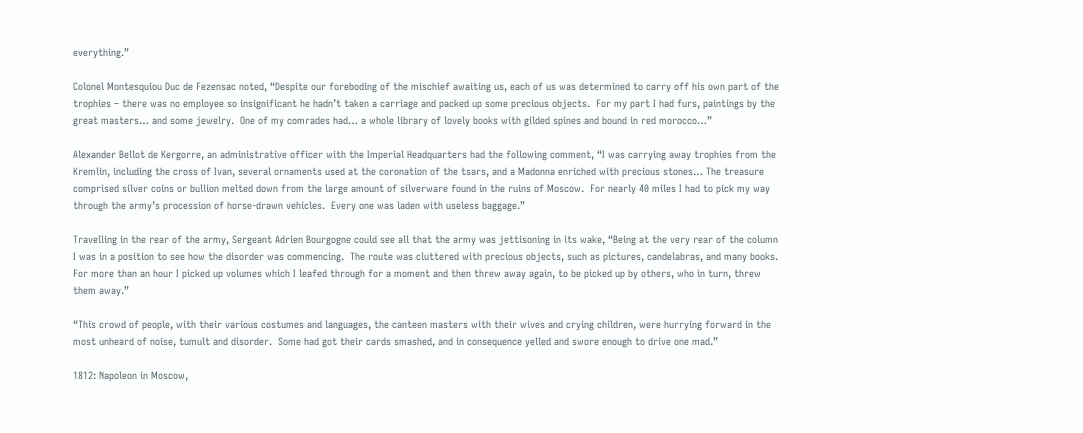everything.”

Colonel Montesquiou Duc de Fezensac noted, “Despite our foreboding of the mischief awaiting us, each of us was determined to carry off his own part of the trophies – there was no employee so insignificant he hadn’t taken a carriage and packed up some precious objects.  For my part I had furs, paintings by the great masters… and some jewelry.  One of my comrades had… a whole library of lovely books with gilded spines and bound in red morocco…”

Alexander Bellot de Kergorre, an administrative officer with the Imperial Headquarters had the following comment, “I was carrying away trophies from the Kremlin, including the cross of Ivan, several ornaments used at the coronation of the tsars, and a Madonna enriched with precious stones… The treasure comprised silver coins or bullion melted down from the large amount of silverware found in the ruins of Moscow.  For nearly 40 miles I had to pick my way through the army’s procession of horse-drawn vehicles.  Every one was laden with useless baggage.”

Travelling in the rear of the army, Sergeant Adrien Bourgogne could see all that the army was jettisoning in its wake, “Being at the very rear of the column I was in a position to see how the disorder was commencing.  The route was cluttered with precious objects, such as pictures, candelabras, and many books.  For more than an hour I picked up volumes which I leafed through for a moment and then threw away again, to be picked up by others, who in turn, threw them away.”

“This crowd of people, with their various costumes and languages, the canteen masters with their wives and crying children, were hurrying forward in the most unheard of noise, tumult and disorder.  Some had got their cards smashed, and in consequence yelled and swore enough to drive one mad.”

1812: Napoleon in Moscow,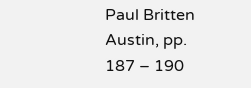Paul Britten Austin, pp. 187 – 190